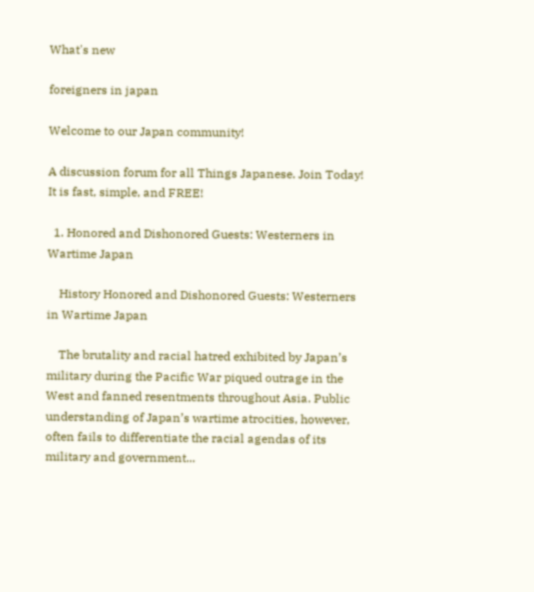What's new

foreigners in japan

Welcome to our Japan community!

A discussion forum for all Things Japanese. Join Today! It is fast, simple, and FREE!

  1. Honored and Dishonored Guests: Westerners in Wartime Japan

    History Honored and Dishonored Guests: Westerners in Wartime Japan

    The brutality and racial hatred exhibited by Japan’s military during the Pacific War piqued outrage in the West and fanned resentments throughout Asia. Public understanding of Japan’s wartime atrocities, however, often fails to differentiate the racial agendas of its military and government...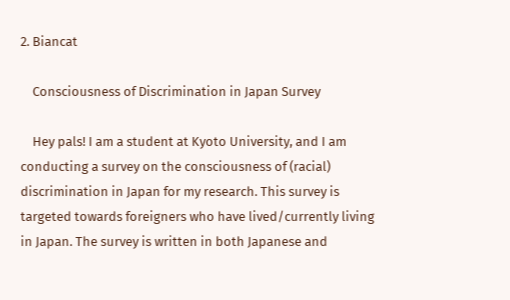2. Biancat

    Consciousness of Discrimination in Japan Survey

    Hey pals! I am a student at Kyoto University, and I am conducting a survey on the consciousness of (racial) discrimination in Japan for my research. This survey is targeted towards foreigners who have lived/currently living in Japan. The survey is written in both Japanese and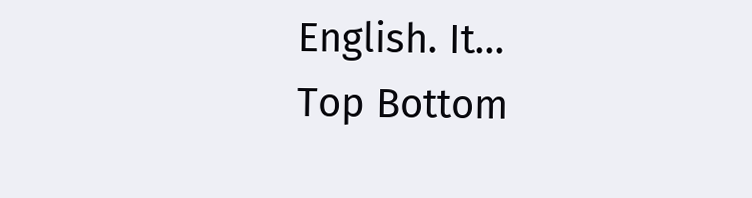English. It...
Top Bottom